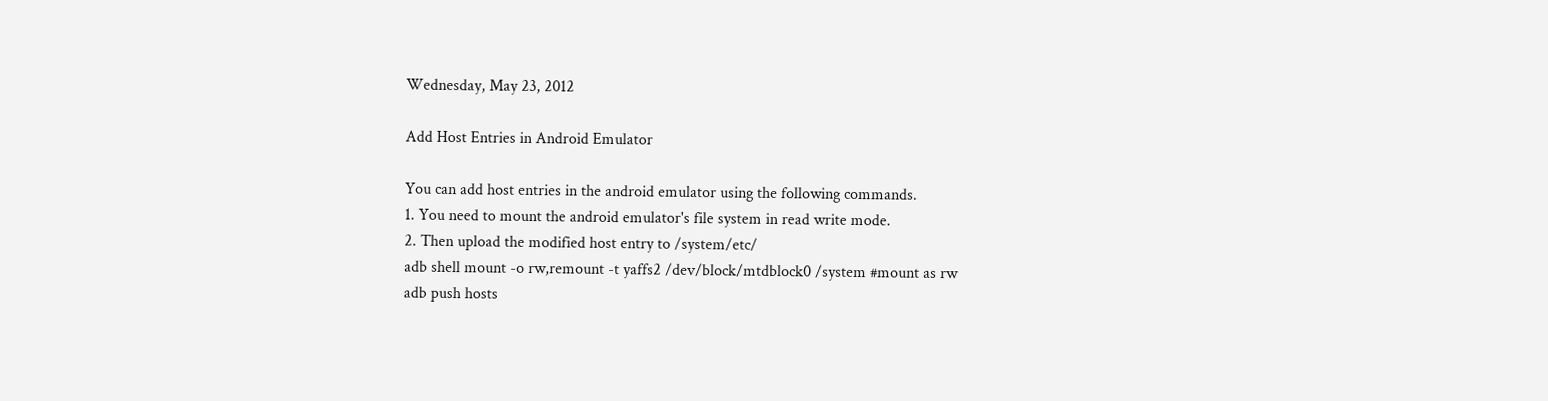Wednesday, May 23, 2012

Add Host Entries in Android Emulator

You can add host entries in the android emulator using the following commands.
1. You need to mount the android emulator's file system in read write mode.
2. Then upload the modified host entry to /system/etc/
adb shell mount -o rw,remount -t yaffs2 /dev/block/mtdblock0 /system #mount as rw
adb push hosts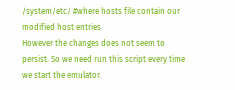/system/etc/ #where hosts file contain our modified host entries
However the changes does not seem to persist. So we need run this script every time we start the emulator.